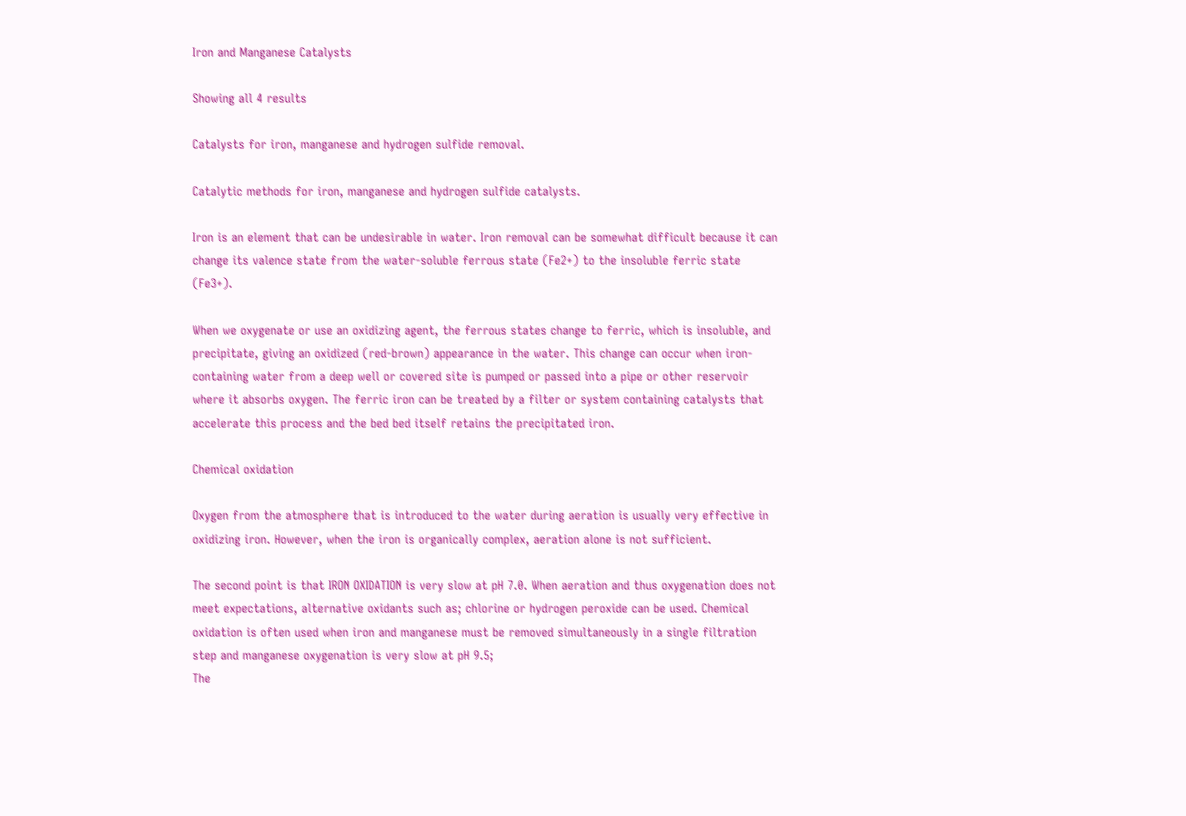Iron and Manganese Catalysts

Showing all 4 results

Catalysts for iron, manganese and hydrogen sulfide removal.

Catalytic methods for iron, manganese and hydrogen sulfide catalysts.

Iron is an element that can be undesirable in water. Iron removal can be somewhat difficult because it can change its valence state from the water-soluble ferrous state (Fe2+) to the insoluble ferric state (Fe3+).

When we oxygenate or use an oxidizing agent, the ferrous states change to ferric, which is insoluble, and precipitate, giving an oxidized (red-brown) appearance in the water. This change can occur when iron-containing water from a deep well or covered site is pumped or passed into a pipe or other reservoir where it absorbs oxygen. The ferric iron can be treated by a filter or system containing catalysts that accelerate this process and the bed bed itself retains the precipitated iron.

Chemical oxidation

Oxygen from the atmosphere that is introduced to the water during aeration is usually very effective in oxidizing iron. However, when the iron is organically complex, aeration alone is not sufficient.

The second point is that IRON OXIDATION is very slow at pH 7.0. When aeration and thus oxygenation does not meet expectations, alternative oxidants such as; chlorine or hydrogen peroxide can be used. Chemical oxidation is often used when iron and manganese must be removed simultaneously in a single filtration step and manganese oxygenation is very slow at pH 9.5;
The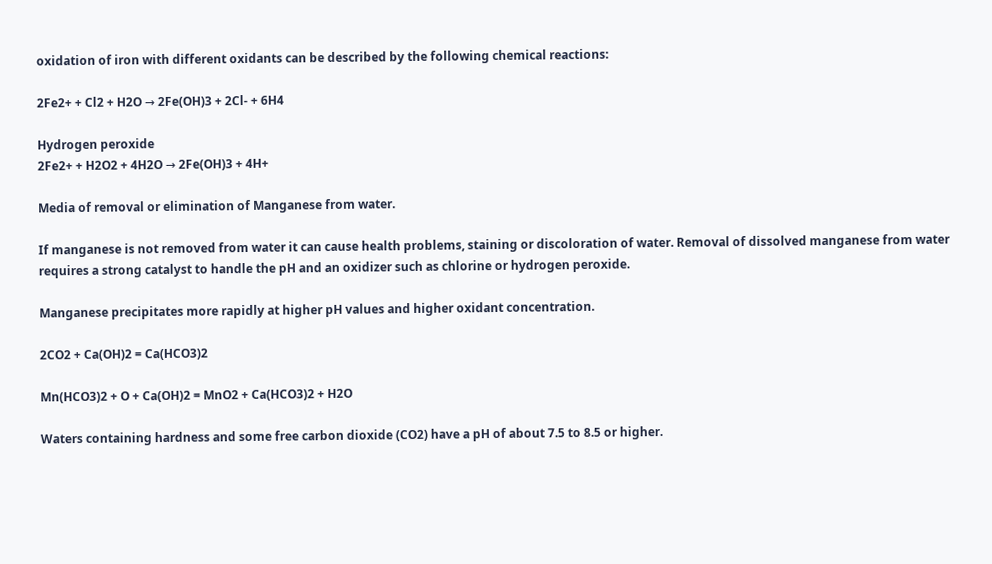oxidation of iron with different oxidants can be described by the following chemical reactions:

2Fe2+ + Cl2 + H2O → 2Fe(OH)3 + 2Cl- + 6H4

Hydrogen peroxide
2Fe2+ + H2O2 + 4H2O → 2Fe(OH)3 + 4H+

Media of removal or elimination of Manganese from water.

If manganese is not removed from water it can cause health problems, staining or discoloration of water. Removal of dissolved manganese from water requires a strong catalyst to handle the pH and an oxidizer such as chlorine or hydrogen peroxide.

Manganese precipitates more rapidly at higher pH values and higher oxidant concentration.

2CO2 + Ca(OH)2 = Ca(HCO3)2

Mn(HCO3)2 + O + Ca(OH)2 = MnO2 + Ca(HCO3)2 + H2O

Waters containing hardness and some free carbon dioxide (CO2) have a pH of about 7.5 to 8.5 or higher.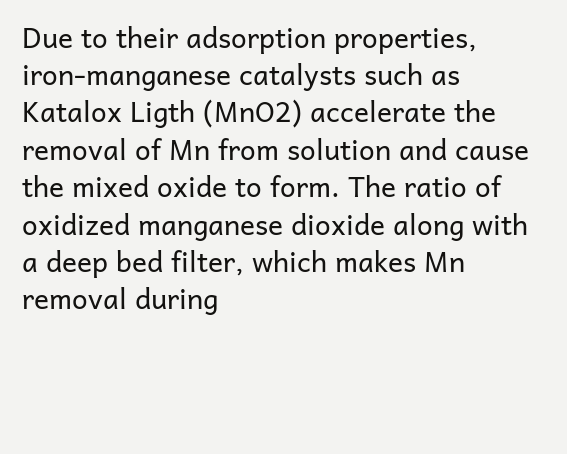Due to their adsorption properties, iron-manganese catalysts such as Katalox Ligth (MnO2) accelerate the removal of Mn from solution and cause the mixed oxide to form. The ratio of oxidized manganese dioxide along with a deep bed filter, which makes Mn removal during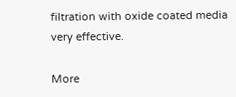filtration with oxide coated media very effective.

More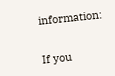information:


If you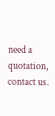need a quotation, contact us.